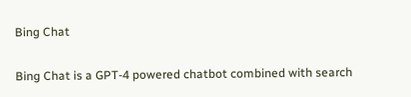Bing Chat

Bing Chat is a GPT-4 powered chatbot combined with search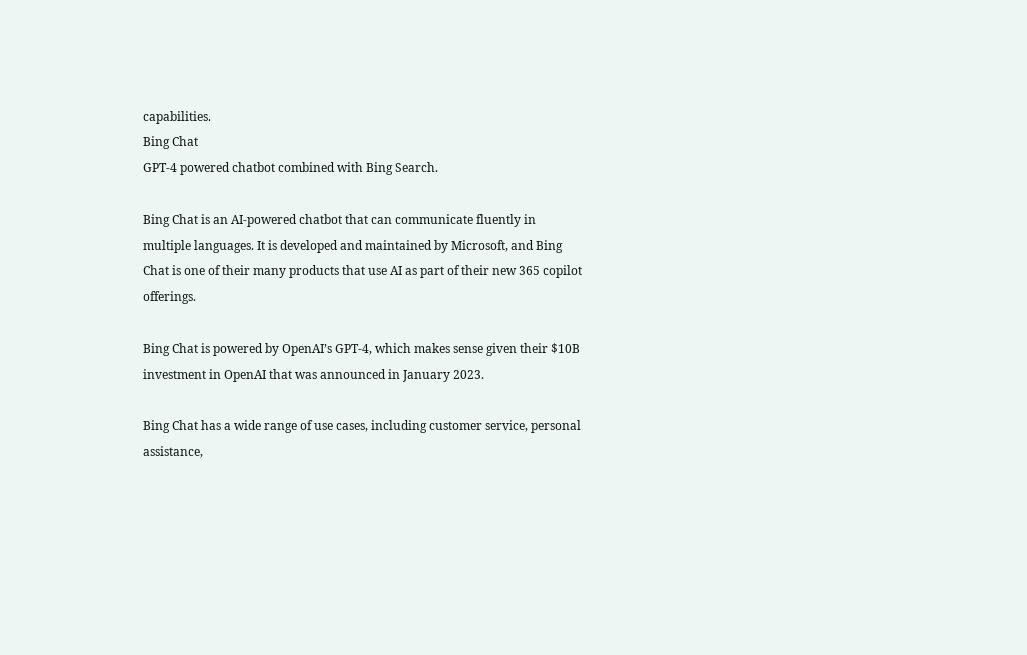capabilities.
Bing Chat
GPT-4 powered chatbot combined with Bing Search.

Bing Chat is an AI-powered chatbot that can communicate fluently in multiple languages. It is developed and maintained by Microsoft, and Bing Chat is one of their many products that use AI as part of their new 365 copilot offerings.

Bing Chat is powered by OpenAI’s GPT-4, which makes sense given their $10B investment in OpenAI that was announced in January 2023.

Bing Chat has a wide range of use cases, including customer service, personal assistance,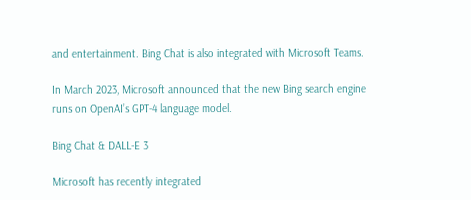and entertainment. Bing Chat is also integrated with Microsoft Teams.

In March 2023, Microsoft announced that the new Bing search engine runs on OpenAI’s GPT-4 language model.

Bing Chat & DALL-E 3

Microsoft has recently integrated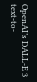OpenAI’s DALL-E 3 text-to-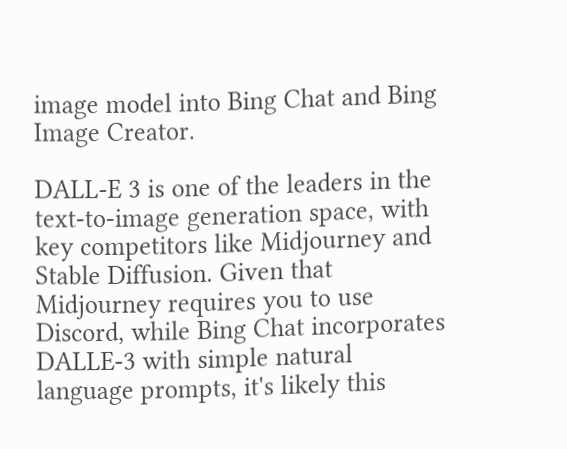image model into Bing Chat and Bing Image Creator.

DALL-E 3 is one of the leaders in the text-to-image generation space, with key competitors like Midjourney and Stable Diffusion. Given that Midjourney requires you to use Discord, while Bing Chat incorporates DALLE-3 with simple natural language prompts, it's likely this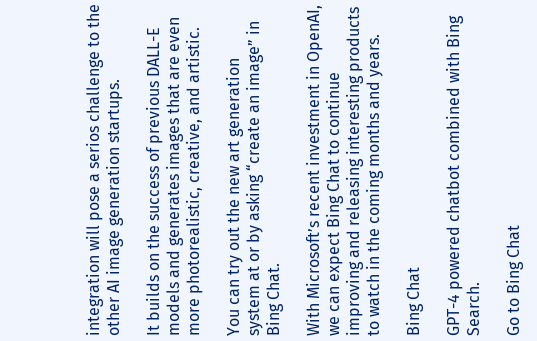integration will pose a serios challenge to the other AI image generation startups.

It builds on the success of previous DALL-E models and generates images that are even more photorealistic, creative, and artistic.

You can try out the new art generation system at or by asking “create an image” in Bing Chat.

With Microsoft’s recent investment in OpenAI, we can expect Bing Chat to continue improving and releasing interesting products to watch in the coming months and years.

Bing Chat

GPT-4 powered chatbot combined with Bing Search.

Go to Bing Chat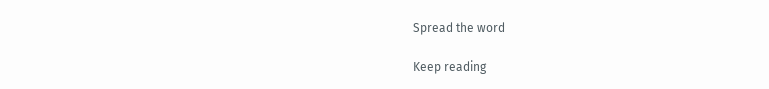Spread the word

Keep reading